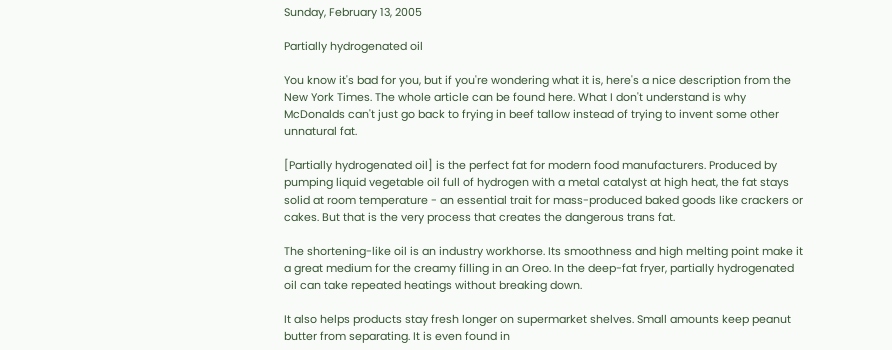Sunday, February 13, 2005

Partially hydrogenated oil

You know it's bad for you, but if you're wondering what it is, here's a nice description from the New York Times. The whole article can be found here. What I don't understand is why McDonalds can't just go back to frying in beef tallow instead of trying to invent some other unnatural fat.

[Partially hydrogenated oil] is the perfect fat for modern food manufacturers. Produced by pumping liquid vegetable oil full of hydrogen with a metal catalyst at high heat, the fat stays solid at room temperature - an essential trait for mass-produced baked goods like crackers or cakes. But that is the very process that creates the dangerous trans fat.

The shortening-like oil is an industry workhorse. Its smoothness and high melting point make it a great medium for the creamy filling in an Oreo. In the deep-fat fryer, partially hydrogenated oil can take repeated heatings without breaking down.

It also helps products stay fresh longer on supermarket shelves. Small amounts keep peanut butter from separating. It is even found in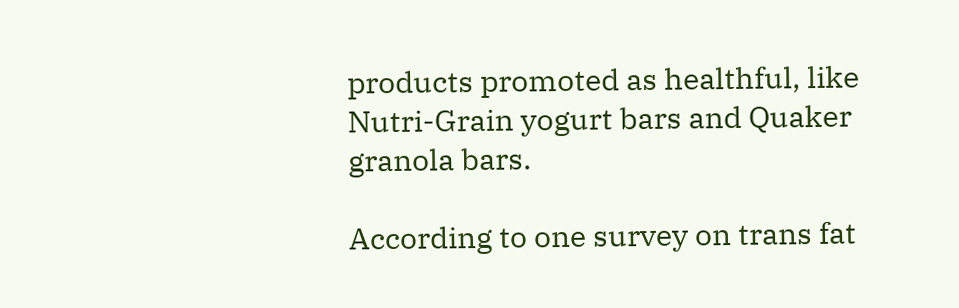products promoted as healthful, like Nutri-Grain yogurt bars and Quaker granola bars.

According to one survey on trans fat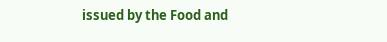issued by the Food and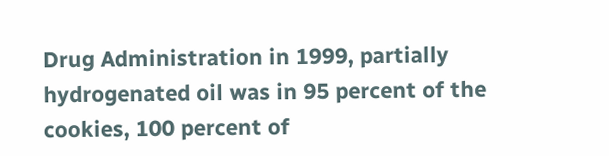Drug Administration in 1999, partially hydrogenated oil was in 95 percent of the cookies, 100 percent of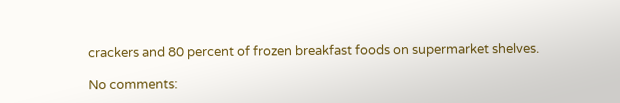crackers and 80 percent of frozen breakfast foods on supermarket shelves.

No comments: